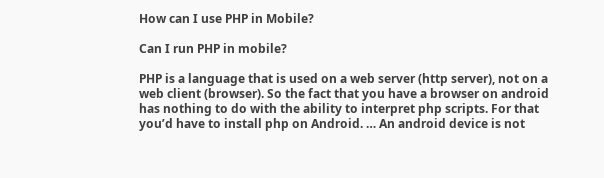How can I use PHP in Mobile?

Can I run PHP in mobile?

PHP is a language that is used on a web server (http server), not on a web client (browser). So the fact that you have a browser on android has nothing to do with the ability to interpret php scripts. For that you’d have to install php on Android. … An android device is not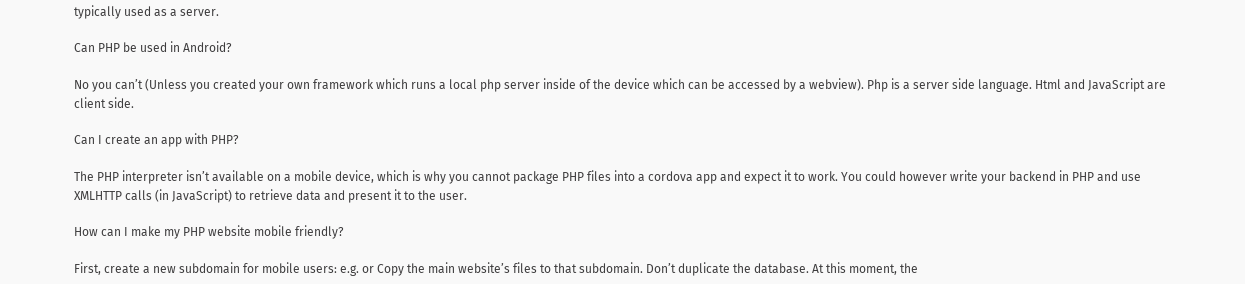typically used as a server.

Can PHP be used in Android?

No you can’t (Unless you created your own framework which runs a local php server inside of the device which can be accessed by a webview). Php is a server side language. Html and JavaScript are client side.

Can I create an app with PHP?

The PHP interpreter isn’t available on a mobile device, which is why you cannot package PHP files into a cordova app and expect it to work. You could however write your backend in PHP and use XMLHTTP calls (in JavaScript) to retrieve data and present it to the user.

How can I make my PHP website mobile friendly?

First, create a new subdomain for mobile users: e.g. or Copy the main website’s files to that subdomain. Don’t duplicate the database. At this moment, the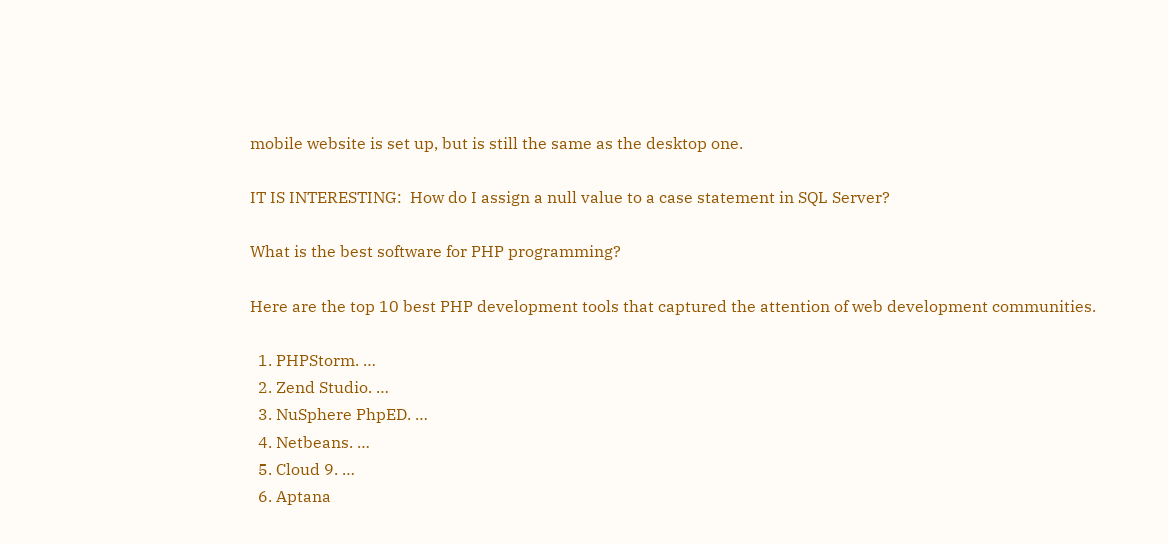mobile website is set up, but is still the same as the desktop one.

IT IS INTERESTING:  How do I assign a null value to a case statement in SQL Server?

What is the best software for PHP programming?

Here are the top 10 best PHP development tools that captured the attention of web development communities.

  1. PHPStorm. …
  2. Zend Studio. …
  3. NuSphere PhpED. …
  4. Netbeans. …
  5. Cloud 9. …
  6. Aptana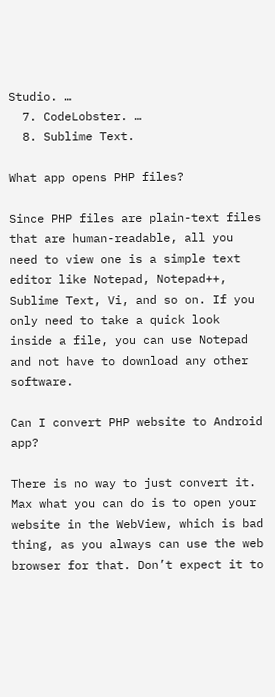Studio. …
  7. CodeLobster. …
  8. Sublime Text.

What app opens PHP files?

Since PHP files are plain-text files that are human-readable, all you need to view one is a simple text editor like Notepad, Notepad++, Sublime Text, Vi, and so on. If you only need to take a quick look inside a file, you can use Notepad and not have to download any other software.

Can I convert PHP website to Android app?

There is no way to just convert it. Max what you can do is to open your website in the WebView, which is bad thing, as you always can use the web browser for that. Don’t expect it to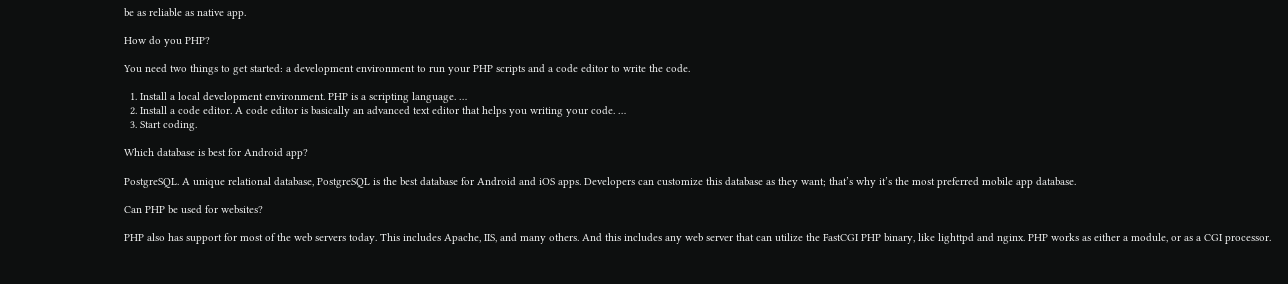be as reliable as native app.

How do you PHP?

You need two things to get started: a development environment to run your PHP scripts and a code editor to write the code.

  1. Install a local development environment. PHP is a scripting language. …
  2. Install a code editor. A code editor is basically an advanced text editor that helps you writing your code. …
  3. Start coding.

Which database is best for Android app?

PostgreSQL. A unique relational database, PostgreSQL is the best database for Android and iOS apps. Developers can customize this database as they want; that’s why it’s the most preferred mobile app database.

Can PHP be used for websites?

PHP also has support for most of the web servers today. This includes Apache, IIS, and many others. And this includes any web server that can utilize the FastCGI PHP binary, like lighttpd and nginx. PHP works as either a module, or as a CGI processor.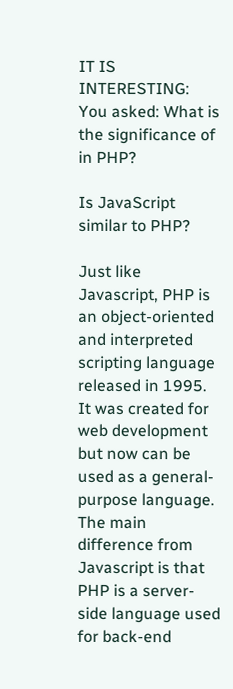IT IS INTERESTING:  You asked: What is the significance of in PHP?

Is JavaScript similar to PHP?

Just like Javascript, PHP is an object-oriented and interpreted scripting language released in 1995. It was created for web development but now can be used as a general-purpose language. The main difference from Javascript is that PHP is a server-side language used for back-end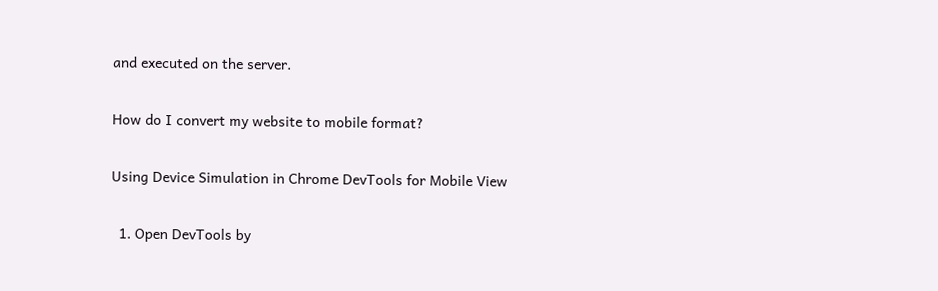and executed on the server.

How do I convert my website to mobile format?

Using Device Simulation in Chrome DevTools for Mobile View

  1. Open DevTools by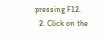pressing F12.
  2. Click on the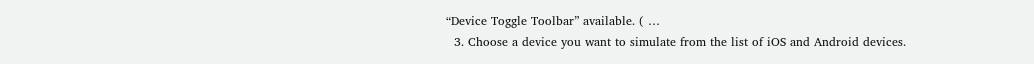“Device Toggle Toolbar” available. ( …
  3. Choose a device you want to simulate from the list of iOS and Android devices.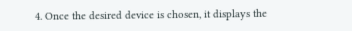4. Once the desired device is chosen, it displays the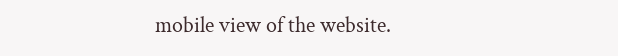mobile view of the website.